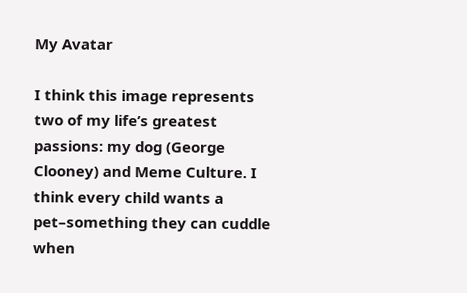My Avatar

I think this image represents two of my life’s greatest passions: my dog (George Clooney) and Meme Culture. I think every child wants a pet–something they can cuddle when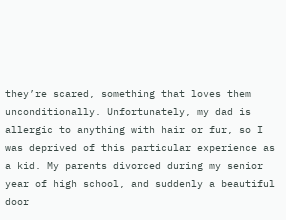they’re scared, something that loves them unconditionally. Unfortunately, my dad is allergic to anything with hair or fur, so I was deprived of this particular experience as a kid. My parents divorced during my senior year of high school, and suddenly a beautiful door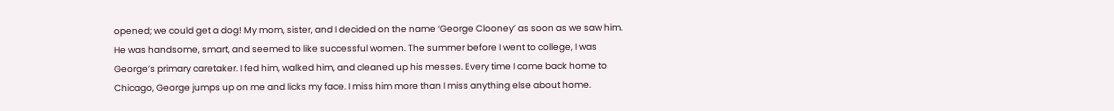opened; we could get a dog! My mom, sister, and I decided on the name ‘George Clooney’ as soon as we saw him. He was handsome, smart, and seemed to like successful women. The summer before I went to college, I was George’s primary caretaker. I fed him, walked him, and cleaned up his messes. Every time I come back home to Chicago, George jumps up on me and licks my face. I miss him more than I miss anything else about home.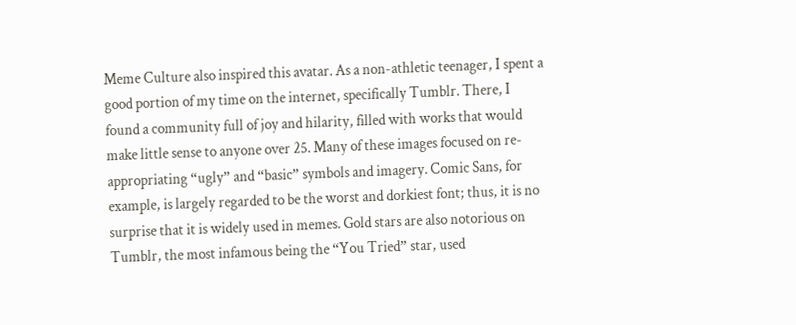Meme Culture also inspired this avatar. As a non-athletic teenager, I spent a good portion of my time on the internet, specifically Tumblr. There, I found a community full of joy and hilarity, filled with works that would make little sense to anyone over 25. Many of these images focused on re-appropriating “ugly” and “basic” symbols and imagery. Comic Sans, for example, is largely regarded to be the worst and dorkiest font; thus, it is no surprise that it is widely used in memes. Gold stars are also notorious on Tumblr, the most infamous being the “You Tried” star, used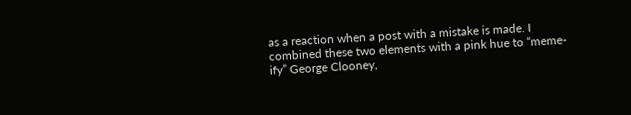as a reaction when a post with a mistake is made. I combined these two elements with a pink hue to “meme-ify” George Clooney,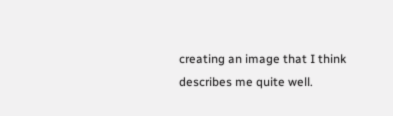creating an image that I think describes me quite well.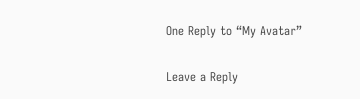One Reply to “My Avatar”

Leave a Reply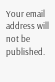Your email address will not be published.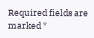Required fields are marked *